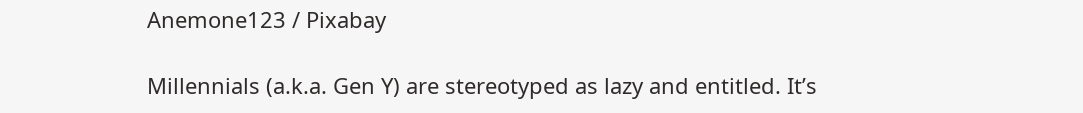Anemone123 / Pixabay

Millennials (a.k.a. Gen Y) are stereotyped as lazy and entitled. It’s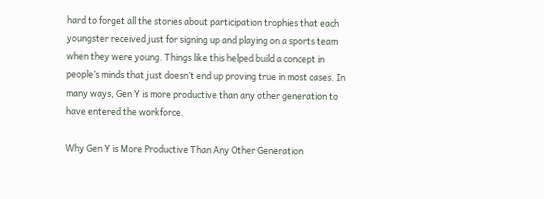hard to forget all the stories about participation trophies that each youngster received just for signing up and playing on a sports team when they were young. Things like this helped build a concept in people’s minds that just doesn’t end up proving true in most cases. In many ways, Gen Y is more productive than any other generation to have entered the workforce.

Why Gen Y is More Productive Than Any Other Generation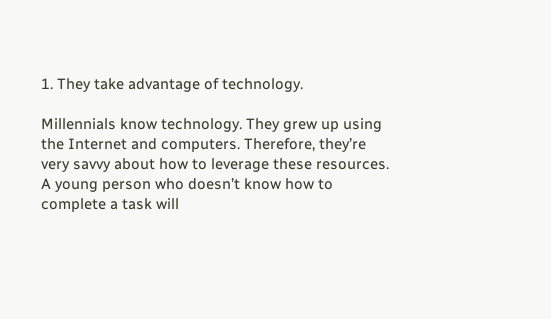1. They take advantage of technology.

Millennials know technology. They grew up using the Internet and computers. Therefore, they’re very savvy about how to leverage these resources. A young person who doesn’t know how to complete a task will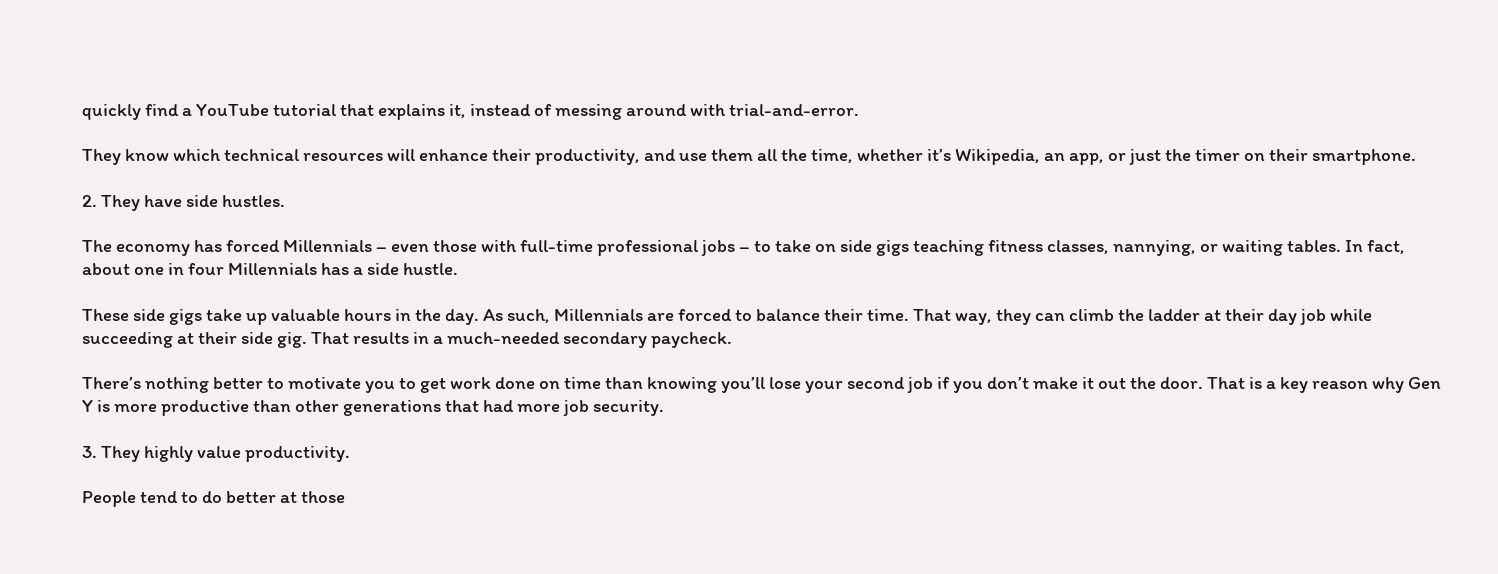quickly find a YouTube tutorial that explains it, instead of messing around with trial-and-error.

They know which technical resources will enhance their productivity, and use them all the time, whether it’s Wikipedia, an app, or just the timer on their smartphone.

2. They have side hustles.

The economy has forced Millennials – even those with full-time professional jobs – to take on side gigs teaching fitness classes, nannying, or waiting tables. In fact, about one in four Millennials has a side hustle.

These side gigs take up valuable hours in the day. As such, Millennials are forced to balance their time. That way, they can climb the ladder at their day job while succeeding at their side gig. That results in a much-needed secondary paycheck.

There’s nothing better to motivate you to get work done on time than knowing you’ll lose your second job if you don’t make it out the door. That is a key reason why Gen Y is more productive than other generations that had more job security.

3. They highly value productivity.

People tend to do better at those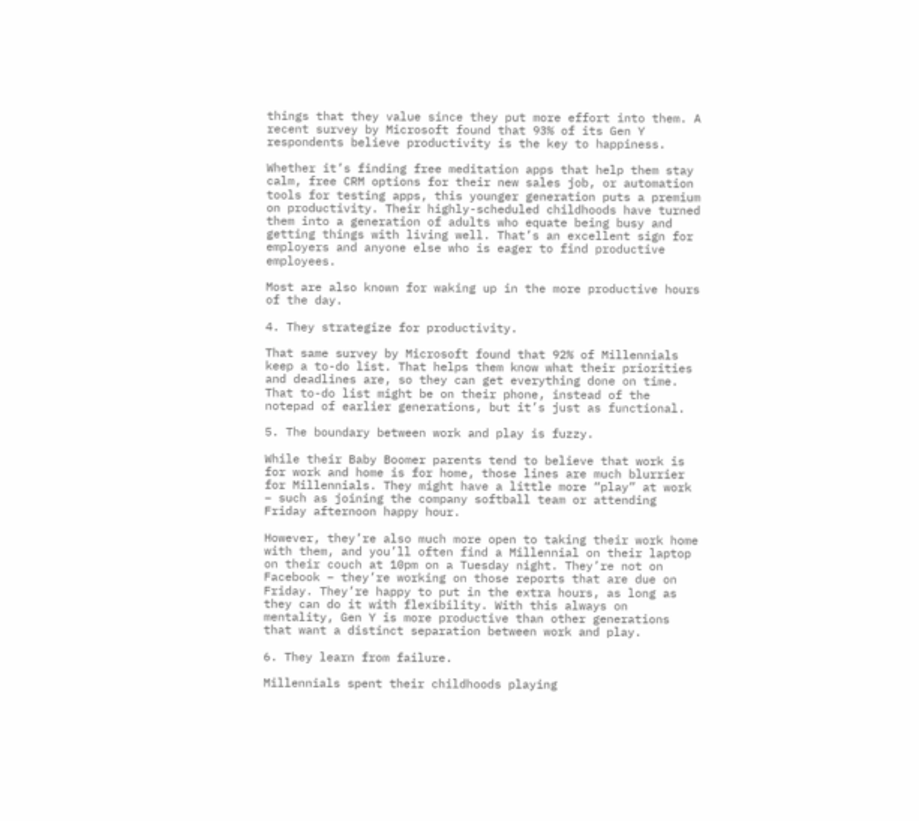things that they value since they put more effort into them. A recent survey by Microsoft found that 93% of its Gen Y respondents believe productivity is the key to happiness.

Whether it’s finding free meditation apps that help them stay calm, free CRM options for their new sales job, or automation tools for testing apps, this younger generation puts a premium on productivity. Their highly-scheduled childhoods have turned them into a generation of adults who equate being busy and getting things with living well. That’s an excellent sign for employers and anyone else who is eager to find productive employees.

Most are also known for waking up in the more productive hours of the day.

4. They strategize for productivity.

That same survey by Microsoft found that 92% of Millennials keep a to-do list. That helps them know what their priorities and deadlines are, so they can get everything done on time. That to-do list might be on their phone, instead of the notepad of earlier generations, but it’s just as functional.

5. The boundary between work and play is fuzzy.

While their Baby Boomer parents tend to believe that work is for work and home is for home, those lines are much blurrier for Millennials. They might have a little more “play” at work – such as joining the company softball team or attending Friday afternoon happy hour.

However, they’re also much more open to taking their work home with them, and you’ll often find a Millennial on their laptop on their couch at 10pm on a Tuesday night. They’re not on Facebook – they’re working on those reports that are due on Friday. They’re happy to put in the extra hours, as long as they can do it with flexibility. With this always on mentality, Gen Y is more productive than other generations that want a distinct separation between work and play.

6. They learn from failure.

Millennials spent their childhoods playing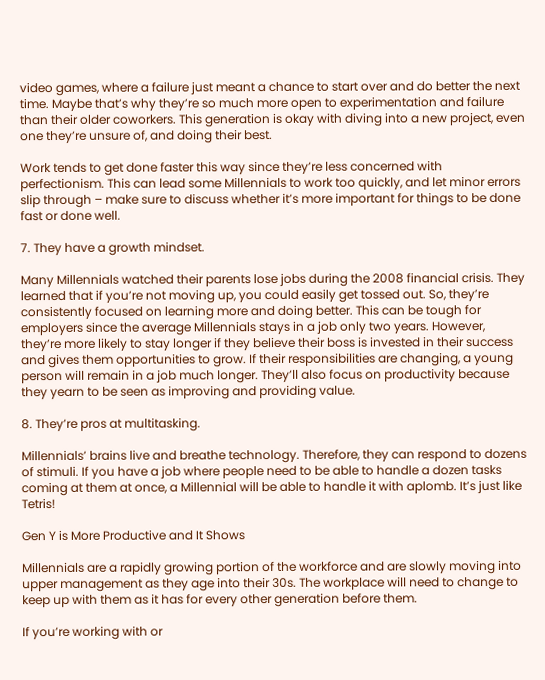video games, where a failure just meant a chance to start over and do better the next time. Maybe that’s why they’re so much more open to experimentation and failure than their older coworkers. This generation is okay with diving into a new project, even one they’re unsure of, and doing their best.

Work tends to get done faster this way since they’re less concerned with perfectionism. This can lead some Millennials to work too quickly, and let minor errors slip through – make sure to discuss whether it’s more important for things to be done fast or done well.

7. They have a growth mindset.

Many Millennials watched their parents lose jobs during the 2008 financial crisis. They learned that if you’re not moving up, you could easily get tossed out. So, they’re consistently focused on learning more and doing better. This can be tough for employers since the average Millennials stays in a job only two years. However, they’re more likely to stay longer if they believe their boss is invested in their success and gives them opportunities to grow. If their responsibilities are changing, a young person will remain in a job much longer. They’ll also focus on productivity because they yearn to be seen as improving and providing value.

8. They’re pros at multitasking.

Millennials’ brains live and breathe technology. Therefore, they can respond to dozens of stimuli. If you have a job where people need to be able to handle a dozen tasks coming at them at once, a Millennial will be able to handle it with aplomb. It’s just like Tetris!

Gen Y is More Productive and It Shows

Millennials are a rapidly growing portion of the workforce and are slowly moving into upper management as they age into their 30s. The workplace will need to change to keep up with them as it has for every other generation before them.

If you’re working with or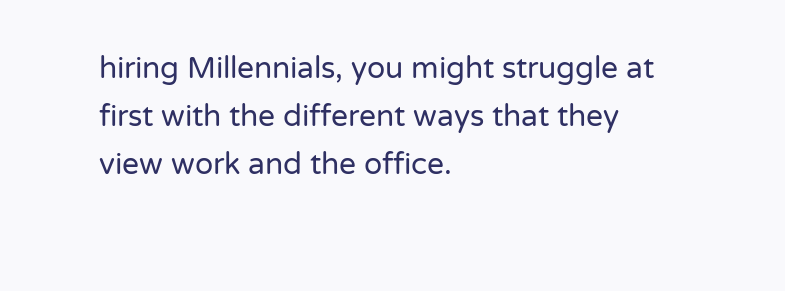hiring Millennials, you might struggle at first with the different ways that they view work and the office.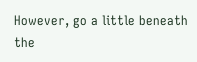However, go a little beneath the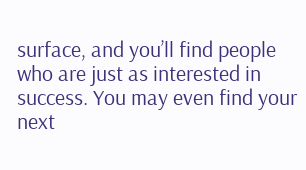surface, and you’ll find people who are just as interested in success. You may even find your next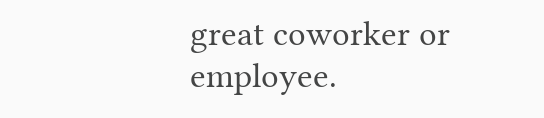great coworker or employee.